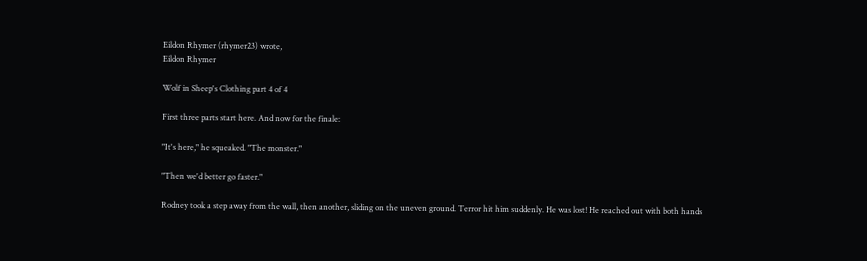Eildon Rhymer (rhymer23) wrote,
Eildon Rhymer

Wolf in Sheep's Clothing part 4 of 4

First three parts start here. And now for the finale:

"It's here," he squeaked. "The monster."

"Then we'd better go faster."

Rodney took a step away from the wall, then another, sliding on the uneven ground. Terror hit him suddenly. He was lost! He reached out with both hands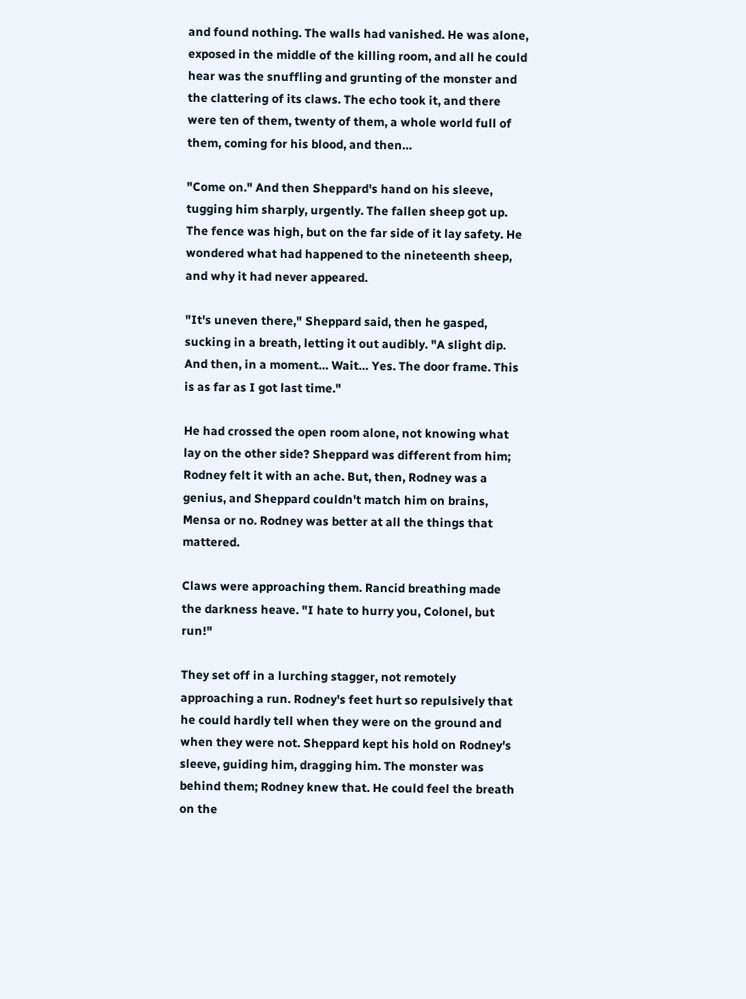and found nothing. The walls had vanished. He was alone, exposed in the middle of the killing room, and all he could hear was the snuffling and grunting of the monster and the clattering of its claws. The echo took it, and there were ten of them, twenty of them, a whole world full of them, coming for his blood, and then…

"Come on." And then Sheppard's hand on his sleeve, tugging him sharply, urgently. The fallen sheep got up. The fence was high, but on the far side of it lay safety. He wondered what had happened to the nineteenth sheep, and why it had never appeared.

"It's uneven there," Sheppard said, then he gasped, sucking in a breath, letting it out audibly. "A slight dip. And then, in a moment… Wait… Yes. The door frame. This is as far as I got last time."

He had crossed the open room alone, not knowing what lay on the other side? Sheppard was different from him; Rodney felt it with an ache. But, then, Rodney was a genius, and Sheppard couldn't match him on brains, Mensa or no. Rodney was better at all the things that mattered.

Claws were approaching them. Rancid breathing made the darkness heave. "I hate to hurry you, Colonel, but run!"

They set off in a lurching stagger, not remotely approaching a run. Rodney's feet hurt so repulsively that he could hardly tell when they were on the ground and when they were not. Sheppard kept his hold on Rodney's sleeve, guiding him, dragging him. The monster was behind them; Rodney knew that. He could feel the breath on the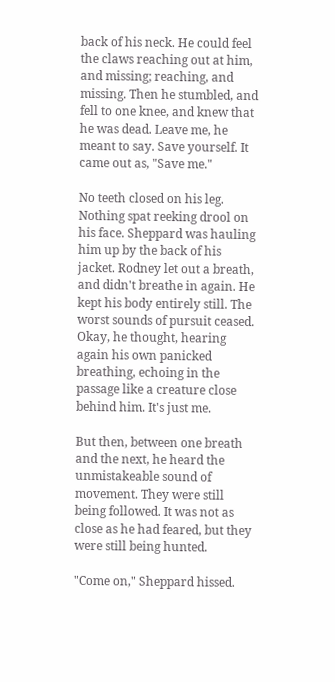back of his neck. He could feel the claws reaching out at him, and missing; reaching, and missing. Then he stumbled, and fell to one knee, and knew that he was dead. Leave me, he meant to say. Save yourself. It came out as, "Save me."

No teeth closed on his leg. Nothing spat reeking drool on his face. Sheppard was hauling him up by the back of his jacket. Rodney let out a breath, and didn't breathe in again. He kept his body entirely still. The worst sounds of pursuit ceased. Okay, he thought, hearing again his own panicked breathing, echoing in the passage like a creature close behind him. It's just me.

But then, between one breath and the next, he heard the unmistakeable sound of movement. They were still being followed. It was not as close as he had feared, but they were still being hunted.

"Come on," Sheppard hissed.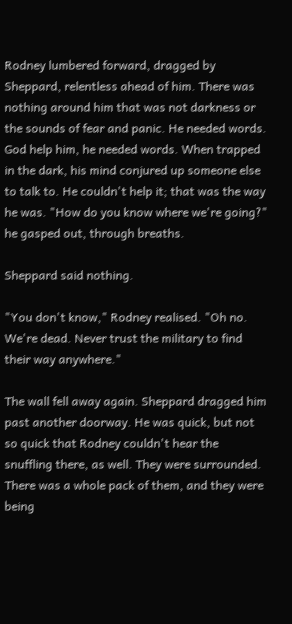Rodney lumbered forward, dragged by Sheppard, relentless ahead of him. There was nothing around him that was not darkness or the sounds of fear and panic. He needed words. God help him, he needed words. When trapped in the dark, his mind conjured up someone else to talk to. He couldn't help it; that was the way he was. "How do you know where we're going?" he gasped out, through breaths.

Sheppard said nothing.

"You don't know," Rodney realised. "Oh no. We're dead. Never trust the military to find their way anywhere."

The wall fell away again. Sheppard dragged him past another doorway. He was quick, but not so quick that Rodney couldn't hear the snuffling there, as well. They were surrounded. There was a whole pack of them, and they were being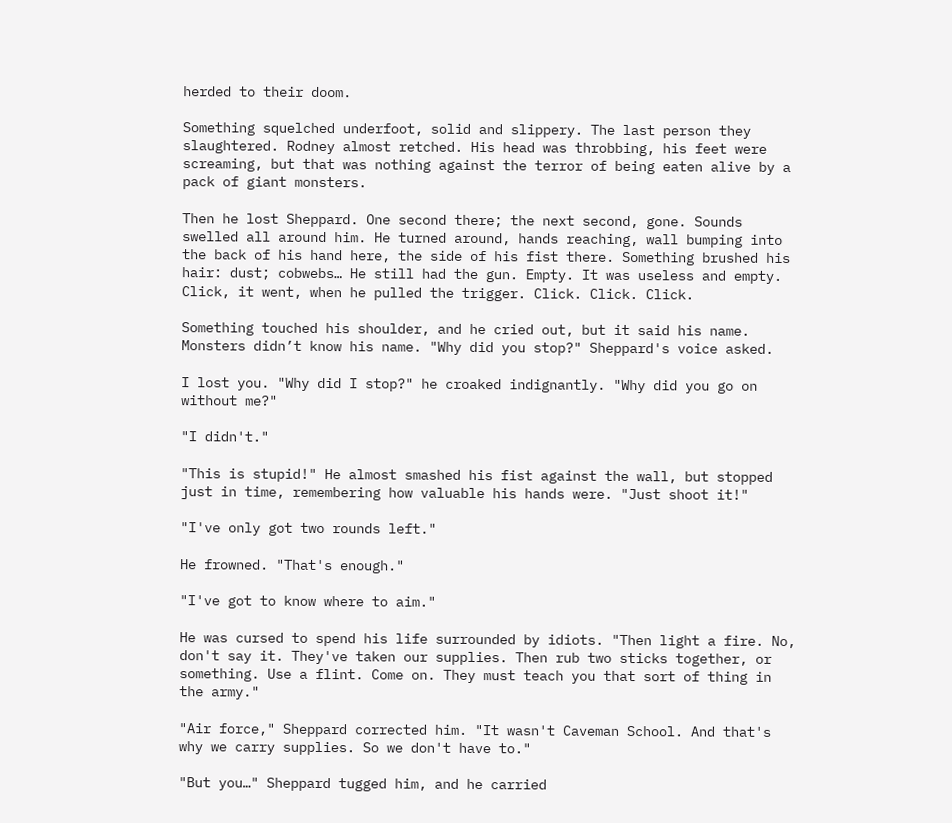herded to their doom.

Something squelched underfoot, solid and slippery. The last person they slaughtered. Rodney almost retched. His head was throbbing, his feet were screaming, but that was nothing against the terror of being eaten alive by a pack of giant monsters.

Then he lost Sheppard. One second there; the next second, gone. Sounds swelled all around him. He turned around, hands reaching, wall bumping into the back of his hand here, the side of his fist there. Something brushed his hair: dust; cobwebs… He still had the gun. Empty. It was useless and empty. Click, it went, when he pulled the trigger. Click. Click. Click.

Something touched his shoulder, and he cried out, but it said his name. Monsters didn’t know his name. "Why did you stop?" Sheppard's voice asked.

I lost you. "Why did I stop?" he croaked indignantly. "Why did you go on without me?"

"I didn't."

"This is stupid!" He almost smashed his fist against the wall, but stopped just in time, remembering how valuable his hands were. "Just shoot it!"

"I've only got two rounds left."

He frowned. "That's enough."

"I've got to know where to aim."

He was cursed to spend his life surrounded by idiots. "Then light a fire. No, don't say it. They've taken our supplies. Then rub two sticks together, or something. Use a flint. Come on. They must teach you that sort of thing in the army."

"Air force," Sheppard corrected him. "It wasn't Caveman School. And that's why we carry supplies. So we don't have to."

"But you…" Sheppard tugged him, and he carried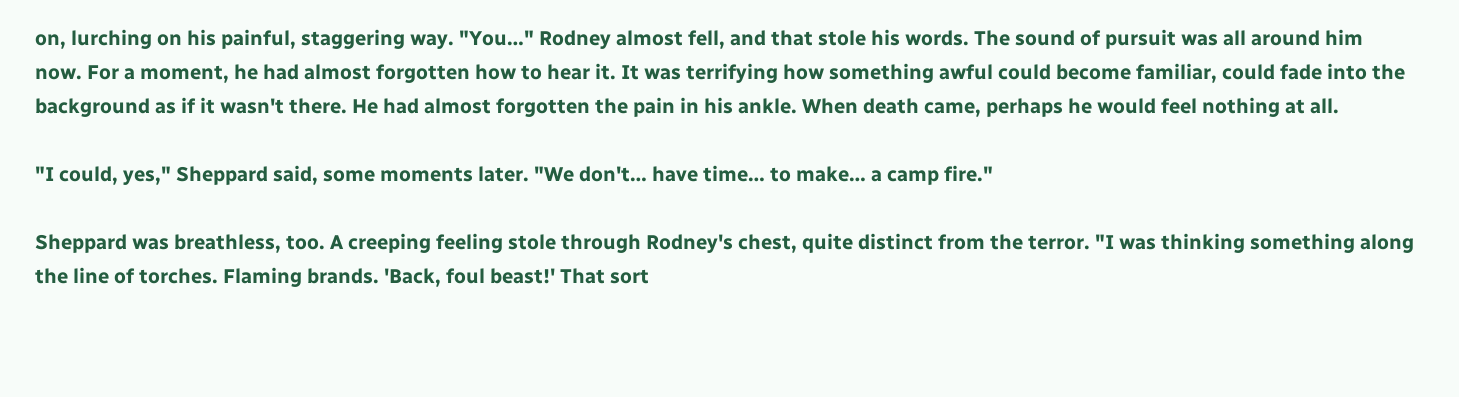on, lurching on his painful, staggering way. "You…" Rodney almost fell, and that stole his words. The sound of pursuit was all around him now. For a moment, he had almost forgotten how to hear it. It was terrifying how something awful could become familiar, could fade into the background as if it wasn't there. He had almost forgotten the pain in his ankle. When death came, perhaps he would feel nothing at all.

"I could, yes," Sheppard said, some moments later. "We don't… have time… to make… a camp fire."

Sheppard was breathless, too. A creeping feeling stole through Rodney's chest, quite distinct from the terror. "I was thinking something along the line of torches. Flaming brands. 'Back, foul beast!' That sort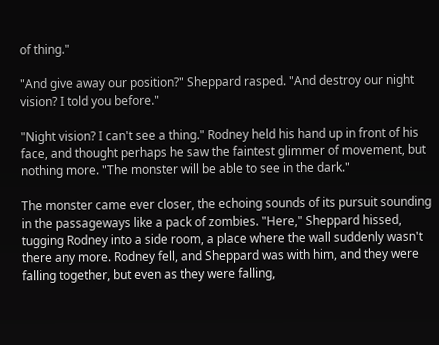of thing."

"And give away our position?" Sheppard rasped. "And destroy our night vision? I told you before."

"Night vision? I can't see a thing." Rodney held his hand up in front of his face, and thought perhaps he saw the faintest glimmer of movement, but nothing more. "The monster will be able to see in the dark."

The monster came ever closer, the echoing sounds of its pursuit sounding in the passageways like a pack of zombies. "Here," Sheppard hissed, tugging Rodney into a side room, a place where the wall suddenly wasn't there any more. Rodney fell, and Sheppard was with him, and they were falling together, but even as they were falling,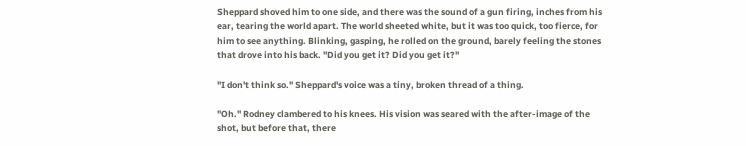Sheppard shoved him to one side, and there was the sound of a gun firing, inches from his ear, tearing the world apart. The world sheeted white, but it was too quick, too fierce, for him to see anything. Blinking, gasping, he rolled on the ground, barely feeling the stones that drove into his back. "Did you get it? Did you get it?"

"I don't think so." Sheppard's voice was a tiny, broken thread of a thing.

"Oh." Rodney clambered to his knees. His vision was seared with the after-image of the shot, but before that, there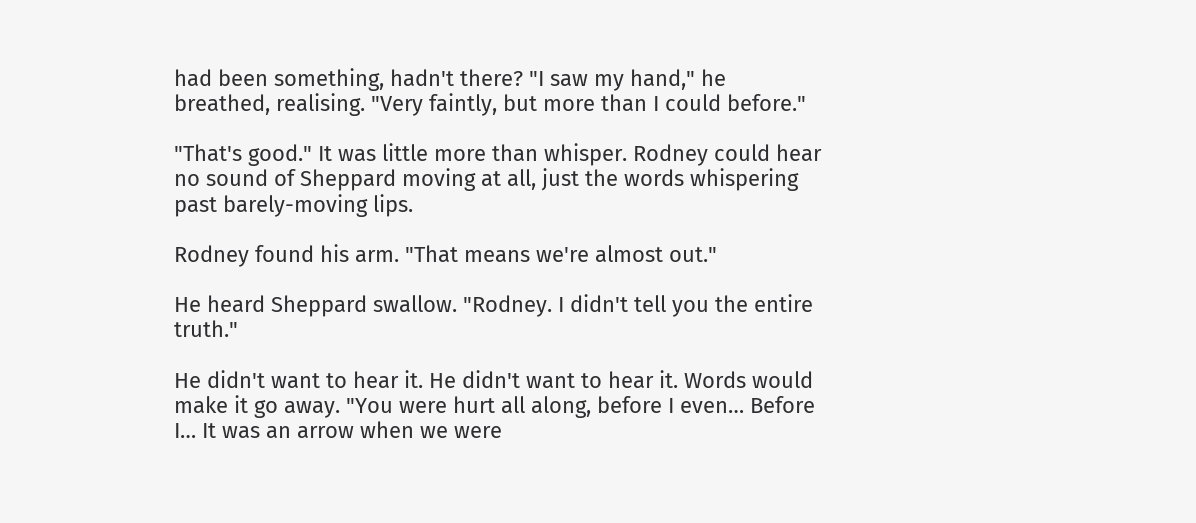had been something, hadn't there? "I saw my hand," he breathed, realising. "Very faintly, but more than I could before."

"That's good." It was little more than whisper. Rodney could hear no sound of Sheppard moving at all, just the words whispering past barely-moving lips.

Rodney found his arm. "That means we're almost out."

He heard Sheppard swallow. "Rodney. I didn't tell you the entire truth."

He didn't want to hear it. He didn't want to hear it. Words would make it go away. "You were hurt all along, before I even… Before I… It was an arrow when we were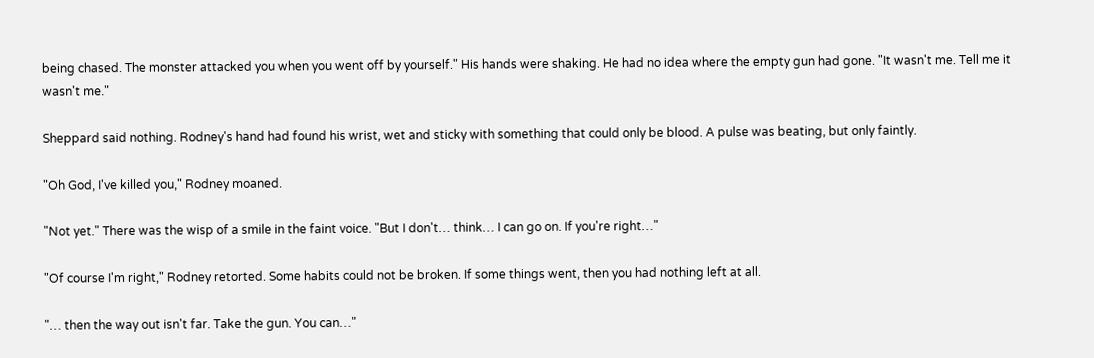being chased. The monster attacked you when you went off by yourself." His hands were shaking. He had no idea where the empty gun had gone. "It wasn't me. Tell me it wasn't me."

Sheppard said nothing. Rodney's hand had found his wrist, wet and sticky with something that could only be blood. A pulse was beating, but only faintly.

"Oh God, I've killed you," Rodney moaned.

"Not yet." There was the wisp of a smile in the faint voice. "But I don't… think… I can go on. If you're right…"

"Of course I'm right," Rodney retorted. Some habits could not be broken. If some things went, then you had nothing left at all.

"… then the way out isn't far. Take the gun. You can…"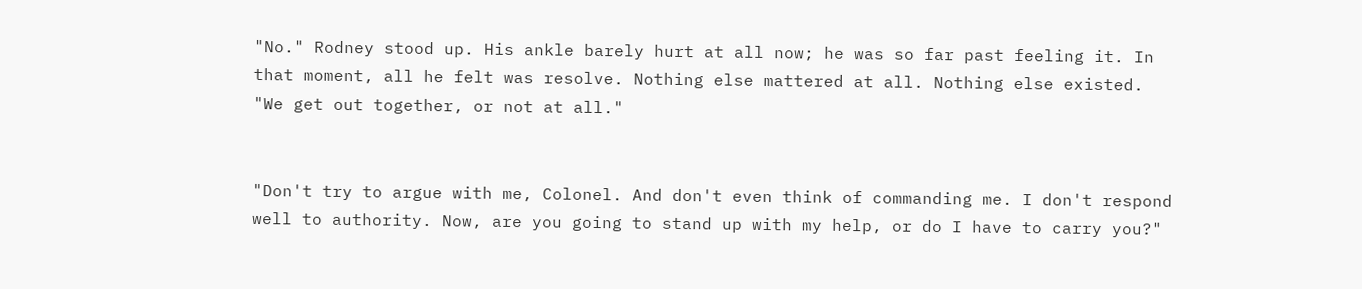"No." Rodney stood up. His ankle barely hurt at all now; he was so far past feeling it. In that moment, all he felt was resolve. Nothing else mattered at all. Nothing else existed. "We get out together, or not at all."


"Don't try to argue with me, Colonel. And don't even think of commanding me. I don't respond well to authority. Now, are you going to stand up with my help, or do I have to carry you?"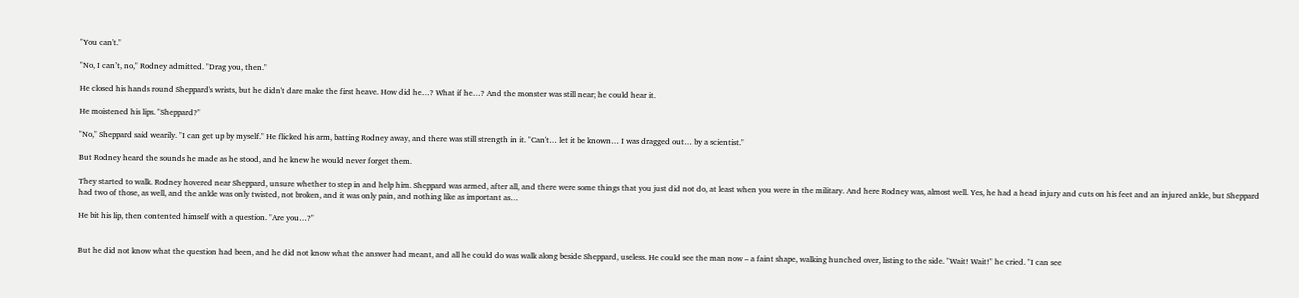"You can't."

"No, I can’t, no," Rodney admitted. "Drag you, then."

He closed his hands round Sheppard's wrists, but he didn't dare make the first heave. How did he…? What if he…? And the monster was still near; he could hear it.

He moistened his lips. "Sheppard?"

"No," Sheppard said wearily. "I can get up by myself." He flicked his arm, batting Rodney away, and there was still strength in it. "Can't… let it be known… I was dragged out… by a scientist."

But Rodney heard the sounds he made as he stood, and he knew he would never forget them.

They started to walk. Rodney hovered near Sheppard, unsure whether to step in and help him. Sheppard was armed, after all, and there were some things that you just did not do, at least when you were in the military. And here Rodney was, almost well. Yes, he had a head injury and cuts on his feet and an injured ankle, but Sheppard had two of those, as well, and the ankle was only twisted, not broken, and it was only pain, and nothing like as important as…

He bit his lip, then contented himself with a question. "Are you…?"


But he did not know what the question had been, and he did not know what the answer had meant, and all he could do was walk along beside Sheppard, useless. He could see the man now – a faint shape, walking hunched over, listing to the side. "Wait! Wait!" he cried. "I can see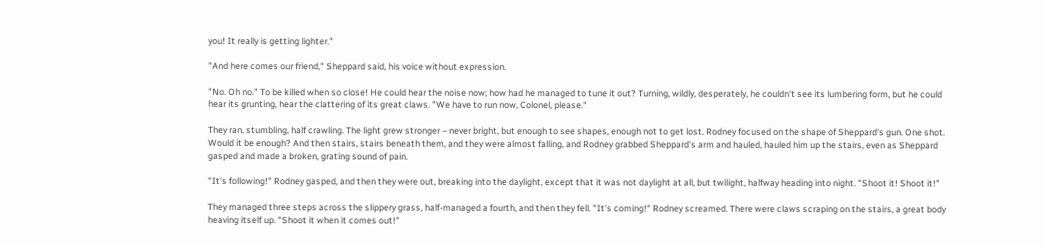you! It really is getting lighter."

"And here comes our friend," Sheppard said, his voice without expression.

"No. Oh no." To be killed when so close! He could hear the noise now; how had he managed to tune it out? Turning, wildly, desperately, he couldn't see its lumbering form, but he could hear its grunting, hear the clattering of its great claws. "We have to run now, Colonel, please."

They ran, stumbling, half crawling. The light grew stronger – never bright, but enough to see shapes, enough not to get lost. Rodney focused on the shape of Sheppard's gun. One shot. Would it be enough? And then stairs, stairs beneath them, and they were almost falling, and Rodney grabbed Sheppard's arm and hauled, hauled him up the stairs, even as Sheppard gasped and made a broken, grating sound of pain.

"It's following!" Rodney gasped, and then they were out, breaking into the daylight, except that it was not daylight at all, but twilight, halfway heading into night. "Shoot it! Shoot it!"

They managed three steps across the slippery grass, half-managed a fourth, and then they fell. "It's coming!" Rodney screamed. There were claws scraping on the stairs, a great body heaving itself up. "Shoot it when it comes out!"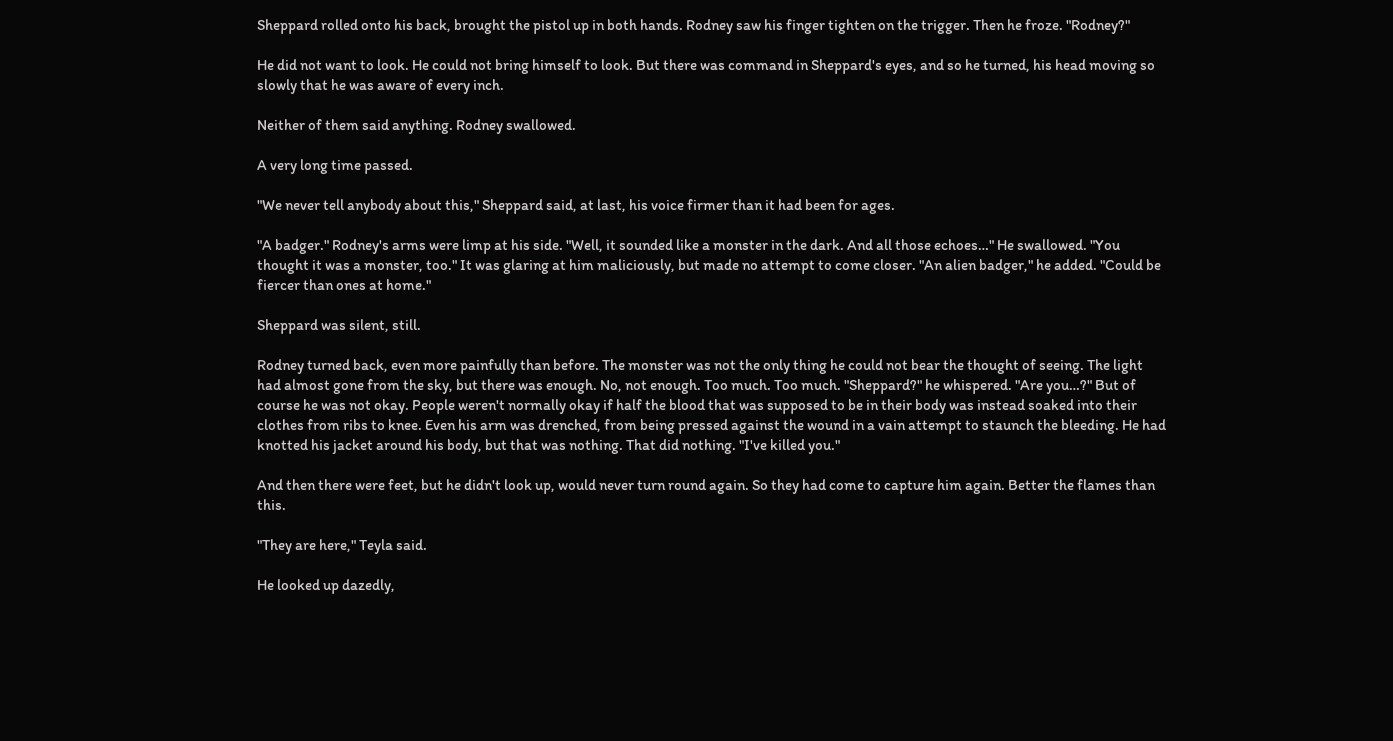Sheppard rolled onto his back, brought the pistol up in both hands. Rodney saw his finger tighten on the trigger. Then he froze. "Rodney?"

He did not want to look. He could not bring himself to look. But there was command in Sheppard's eyes, and so he turned, his head moving so slowly that he was aware of every inch.

Neither of them said anything. Rodney swallowed.

A very long time passed.

"We never tell anybody about this," Sheppard said, at last, his voice firmer than it had been for ages.

"A badger." Rodney's arms were limp at his side. "Well, it sounded like a monster in the dark. And all those echoes…" He swallowed. "You thought it was a monster, too." It was glaring at him maliciously, but made no attempt to come closer. "An alien badger," he added. "Could be fiercer than ones at home."

Sheppard was silent, still.

Rodney turned back, even more painfully than before. The monster was not the only thing he could not bear the thought of seeing. The light had almost gone from the sky, but there was enough. No, not enough. Too much. Too much. "Sheppard?" he whispered. "Are you…?" But of course he was not okay. People weren't normally okay if half the blood that was supposed to be in their body was instead soaked into their clothes from ribs to knee. Even his arm was drenched, from being pressed against the wound in a vain attempt to staunch the bleeding. He had knotted his jacket around his body, but that was nothing. That did nothing. "I've killed you."

And then there were feet, but he didn't look up, would never turn round again. So they had come to capture him again. Better the flames than this.

"They are here," Teyla said.

He looked up dazedly,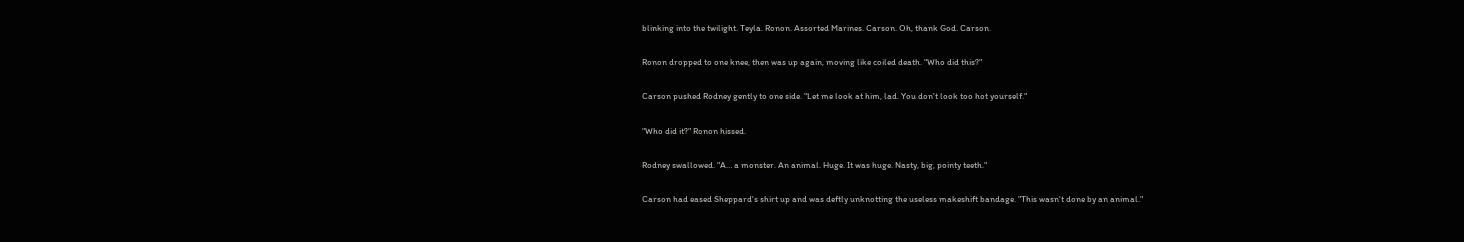blinking into the twilight. Teyla. Ronon. Assorted Marines. Carson. Oh, thank God. Carson.

Ronon dropped to one knee, then was up again, moving like coiled death. "Who did this?"

Carson pushed Rodney gently to one side. "Let me look at him, lad. You don't look too hot yourself."

"Who did it?" Ronon hissed.

Rodney swallowed. "A… a monster. An animal. Huge. It was huge. Nasty, big, pointy teeth."

Carson had eased Sheppard's shirt up and was deftly unknotting the useless makeshift bandage. "This wasn't done by an animal."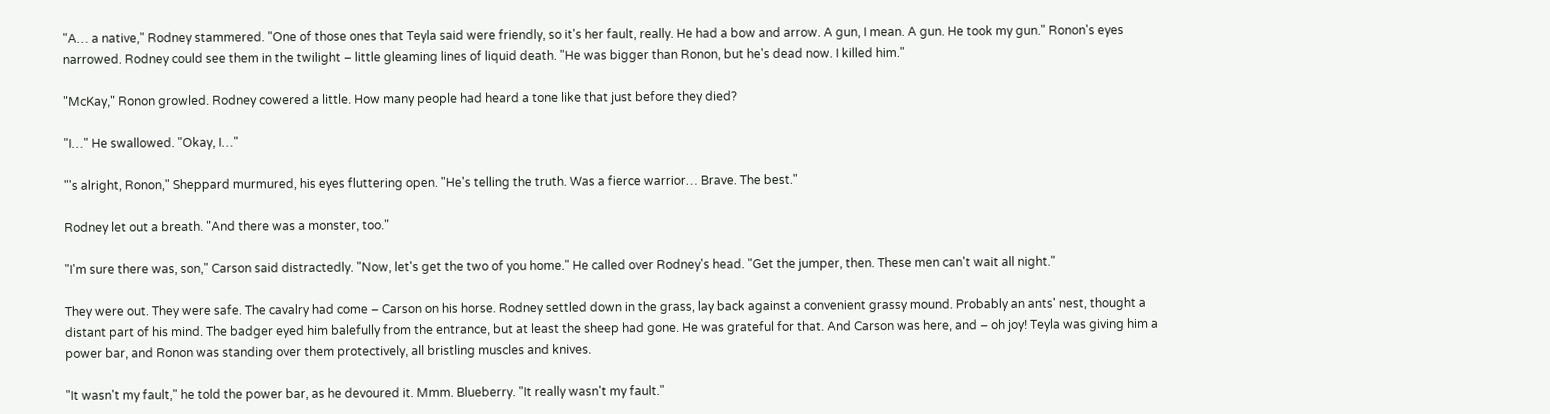"A… a native," Rodney stammered. "One of those ones that Teyla said were friendly, so it's her fault, really. He had a bow and arrow. A gun, I mean. A gun. He took my gun." Ronon's eyes narrowed. Rodney could see them in the twilight – little gleaming lines of liquid death. "He was bigger than Ronon, but he's dead now. I killed him."

"McKay," Ronon growled. Rodney cowered a little. How many people had heard a tone like that just before they died?

"I…" He swallowed. "Okay, I…"

"'s alright, Ronon," Sheppard murmured, his eyes fluttering open. "He's telling the truth. Was a fierce warrior… Brave. The best."

Rodney let out a breath. "And there was a monster, too."

"I'm sure there was, son," Carson said distractedly. "Now, let's get the two of you home." He called over Rodney's head. "Get the jumper, then. These men can't wait all night."

They were out. They were safe. The cavalry had come – Carson on his horse. Rodney settled down in the grass, lay back against a convenient grassy mound. Probably an ants' nest, thought a distant part of his mind. The badger eyed him balefully from the entrance, but at least the sheep had gone. He was grateful for that. And Carson was here, and – oh joy! Teyla was giving him a power bar, and Ronon was standing over them protectively, all bristling muscles and knives.

"It wasn't my fault," he told the power bar, as he devoured it. Mmm. Blueberry. "It really wasn't my fault."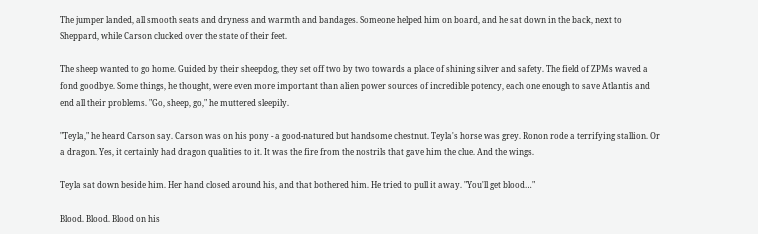The jumper landed, all smooth seats and dryness and warmth and bandages. Someone helped him on board, and he sat down in the back, next to Sheppard, while Carson clucked over the state of their feet.

The sheep wanted to go home. Guided by their sheepdog, they set off two by two towards a place of shining silver and safety. The field of ZPMs waved a fond goodbye. Some things, he thought, were even more important than alien power sources of incredible potency, each one enough to save Atlantis and end all their problems. "Go, sheep, go," he muttered sleepily.

"Teyla," he heard Carson say. Carson was on his pony - a good-natured but handsome chestnut. Teyla's horse was grey. Ronon rode a terrifying stallion. Or a dragon. Yes, it certainly had dragon qualities to it. It was the fire from the nostrils that gave him the clue. And the wings.

Teyla sat down beside him. Her hand closed around his, and that bothered him. He tried to pull it away. "You'll get blood…"

Blood. Blood. Blood on his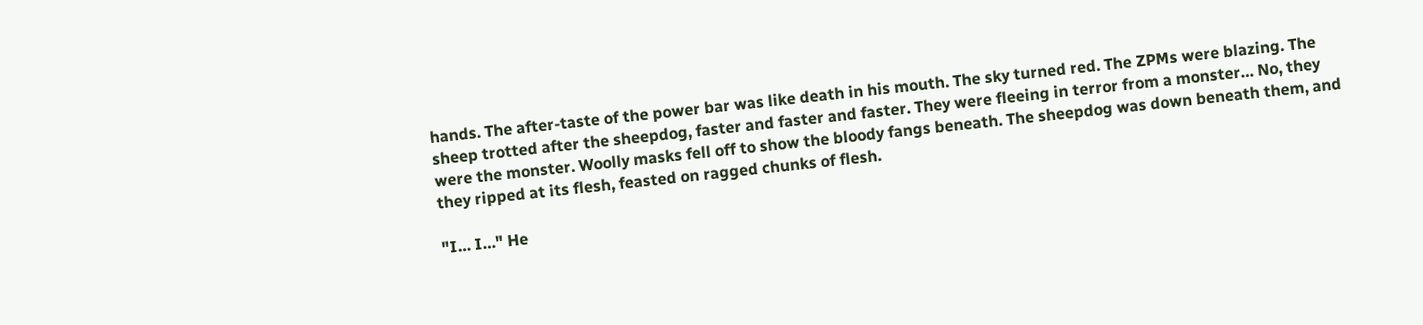hands. The after-taste of the power bar was like death in his mouth. The sky turned red. The ZPMs were blazing. The sheep trotted after the sheepdog, faster and faster and faster. They were fleeing in terror from a monster… No, they were the monster. Woolly masks fell off to show the bloody fangs beneath. The sheepdog was down beneath them, and they ripped at its flesh, feasted on ragged chunks of flesh.

"I… I…" He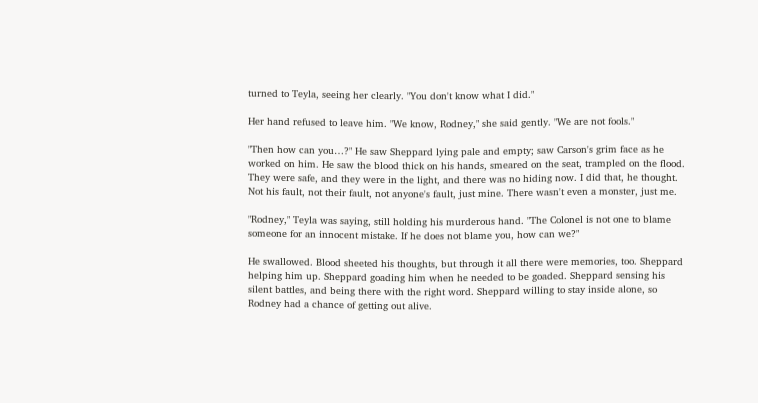turned to Teyla, seeing her clearly. "You don't know what I did."

Her hand refused to leave him. "We know, Rodney," she said gently. "We are not fools."

"Then how can you…?" He saw Sheppard lying pale and empty; saw Carson's grim face as he worked on him. He saw the blood thick on his hands, smeared on the seat, trampled on the flood. They were safe, and they were in the light, and there was no hiding now. I did that, he thought. Not his fault, not their fault, not anyone's fault, just mine. There wasn't even a monster, just me.

"Rodney," Teyla was saying, still holding his murderous hand. "The Colonel is not one to blame someone for an innocent mistake. If he does not blame you, how can we?"

He swallowed. Blood sheeted his thoughts, but through it all there were memories, too. Sheppard helping him up. Sheppard goading him when he needed to be goaded. Sheppard sensing his silent battles, and being there with the right word. Sheppard willing to stay inside alone, so Rodney had a chance of getting out alive.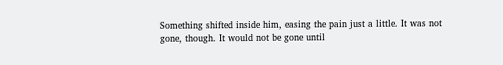Something shifted inside him, easing the pain just a little. It was not gone, though. It would not be gone until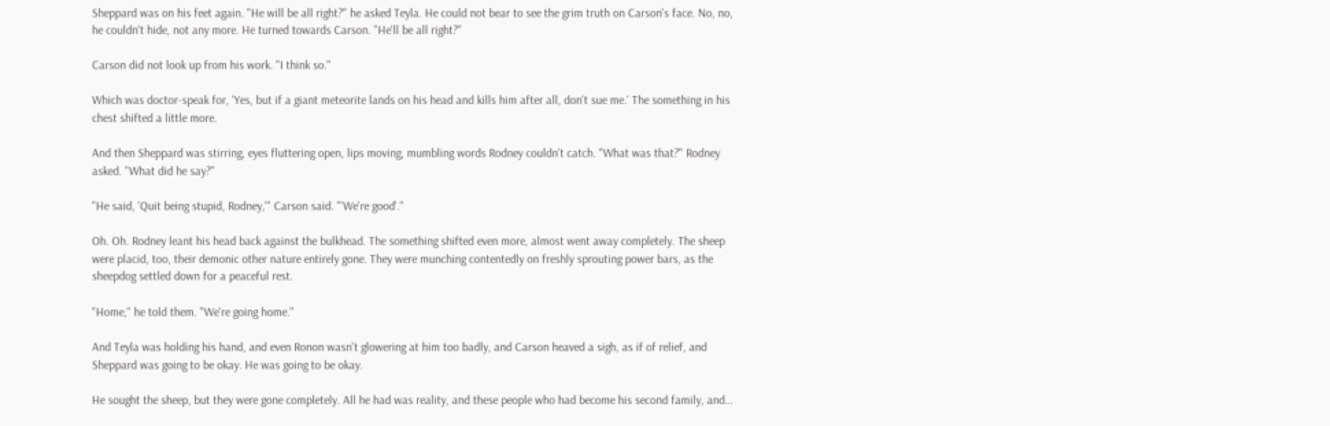Sheppard was on his feet again. "He will be all right?" he asked Teyla. He could not bear to see the grim truth on Carson's face. No, no, he couldn't hide, not any more. He turned towards Carson. "He'll be all right?"

Carson did not look up from his work. "I think so."

Which was doctor-speak for, 'Yes, but if a giant meteorite lands on his head and kills him after all, don't sue me.' The something in his chest shifted a little more.

And then Sheppard was stirring, eyes fluttering open, lips moving, mumbling words Rodney couldn't catch. "What was that?" Rodney asked. "What did he say?"

"He said, 'Quit being stupid, Rodney,'" Carson said. "'We're good'."

Oh. Oh. Rodney leant his head back against the bulkhead. The something shifted even more, almost went away completely. The sheep were placid, too, their demonic other nature entirely gone. They were munching contentedly on freshly sprouting power bars, as the sheepdog settled down for a peaceful rest.

"Home," he told them. "We're going home."

And Teyla was holding his hand, and even Ronon wasn't glowering at him too badly, and Carson heaved a sigh, as if of relief, and Sheppard was going to be okay. He was going to be okay.

He sought the sheep, but they were gone completely. All he had was reality, and these people who had become his second family, and…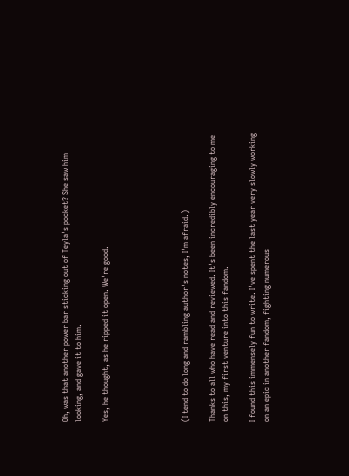Oh, was that another power bar sticking out of Teyla's pocket? She saw him looking, and gave it to him.

Yes, he thought, as he ripped it open. We're good.





(I tend to do long and rambling author's notes, I'm afraid.)

Thanks to all who have read and reviewed. It's been incredibly encouraging to me on this, my first venture into this fandom.

I found this immensely fun to write. I've spent the last year very slowly working on an epic in another fandom, fighting numerous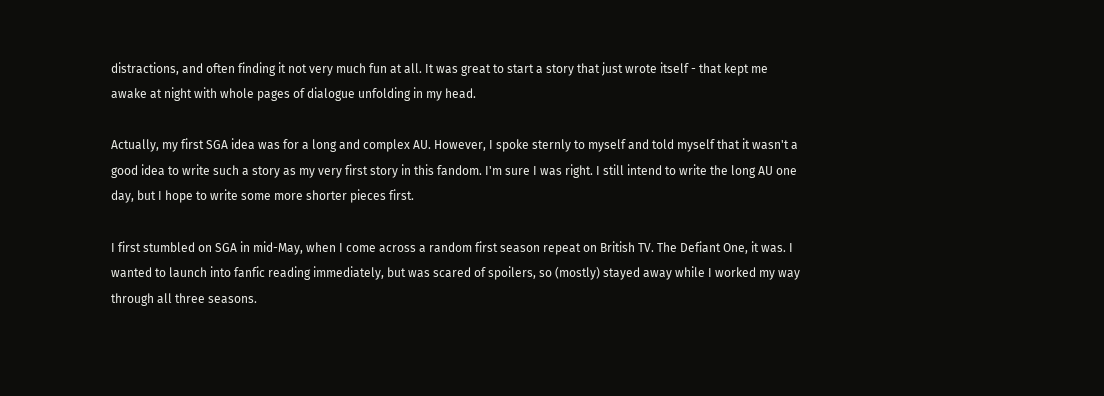distractions, and often finding it not very much fun at all. It was great to start a story that just wrote itself - that kept me awake at night with whole pages of dialogue unfolding in my head.

Actually, my first SGA idea was for a long and complex AU. However, I spoke sternly to myself and told myself that it wasn't a good idea to write such a story as my very first story in this fandom. I'm sure I was right. I still intend to write the long AU one day, but I hope to write some more shorter pieces first.

I first stumbled on SGA in mid-May, when I come across a random first season repeat on British TV. The Defiant One, it was. I wanted to launch into fanfic reading immediately, but was scared of spoilers, so (mostly) stayed away while I worked my way through all three seasons.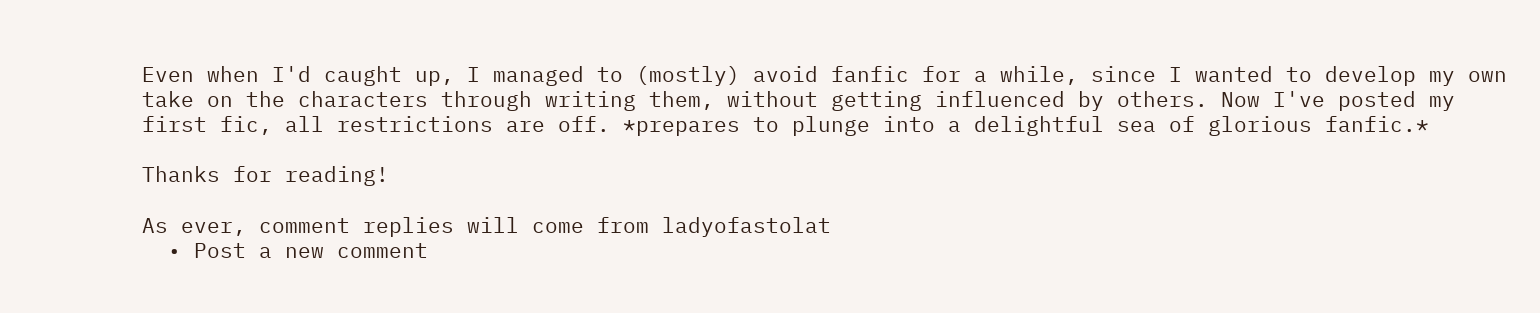Even when I'd caught up, I managed to (mostly) avoid fanfic for a while, since I wanted to develop my own take on the characters through writing them, without getting influenced by others. Now I've posted my first fic, all restrictions are off. *prepares to plunge into a delightful sea of glorious fanfic.*

Thanks for reading!

As ever, comment replies will come from ladyofastolat
  • Post a new comment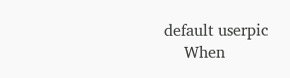default userpic
    When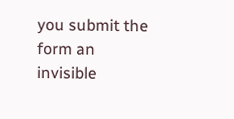you submit the form an invisible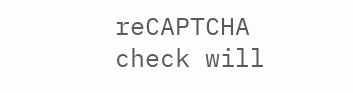reCAPTCHA check will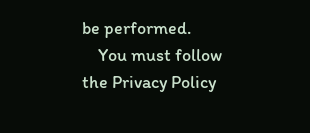be performed.
    You must follow the Privacy Policy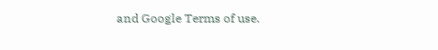and Google Terms of use.